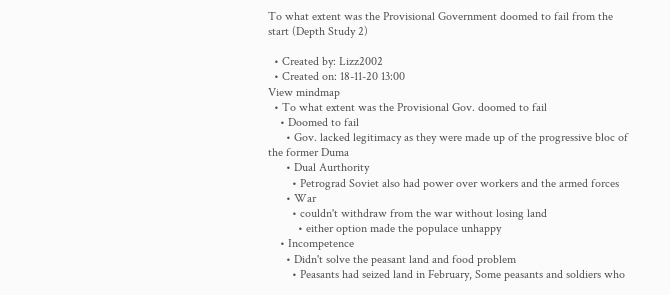To what extent was the Provisional Government doomed to fail from the start (Depth Study 2)

  • Created by: Lizz2002
  • Created on: 18-11-20 13:00
View mindmap
  • To what extent was the Provisional Gov. doomed to fail
    • Doomed to fail
      • Gov. lacked legitimacy as they were made up of the progressive bloc of the former Duma
      • Dual Aurthority
        • Petrograd Soviet also had power over workers and the armed forces
      • War
        • couldn't withdraw from the war without losing land
          • either option made the populace unhappy
    • Incompetence
      • Didn't solve the peasant land and food problem
        • Peasants had seized land in February, Some peasants and soldiers who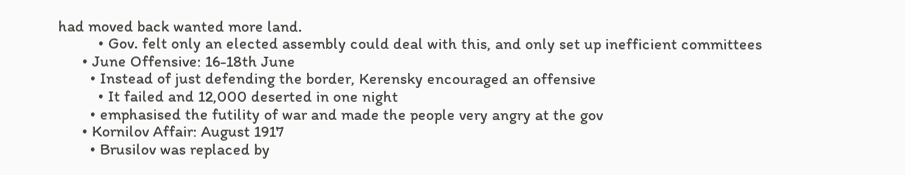had moved back wanted more land.
          • Gov. felt only an elected assembly could deal with this, and only set up inefficient committees
      • June Offensive: 16-18th June
        • Instead of just defending the border, Kerensky encouraged an offensive
          • It failed and 12,000 deserted in one night
        • emphasised the futility of war and made the people very angry at the gov
      • Kornilov Affair: August 1917
        • Brusilov was replaced by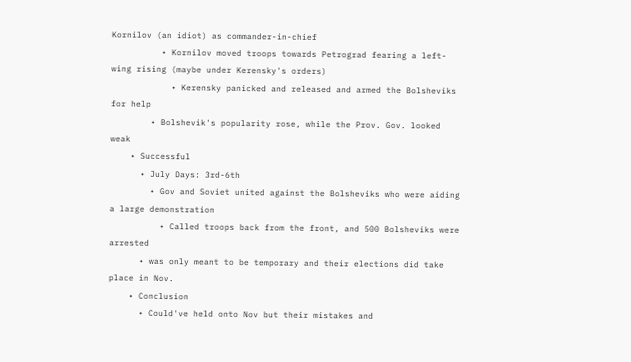Kornilov (an idiot) as commander-in-chief
          • Kornilov moved troops towards Petrograd fearing a left-wing rising (maybe under Kerensky's orders)
            • Kerensky panicked and released and armed the Bolsheviks for help
        • Bolshevik's popularity rose, while the Prov. Gov. looked weak
    • Successful
      • July Days: 3rd-6th
        • Gov and Soviet united against the Bolsheviks who were aiding a large demonstration
          • Called troops back from the front, and 500 Bolsheviks were arrested
      • was only meant to be temporary and their elections did take place in Nov.
    • Conclusion
      • Could've held onto Nov but their mistakes and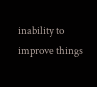inability to improve things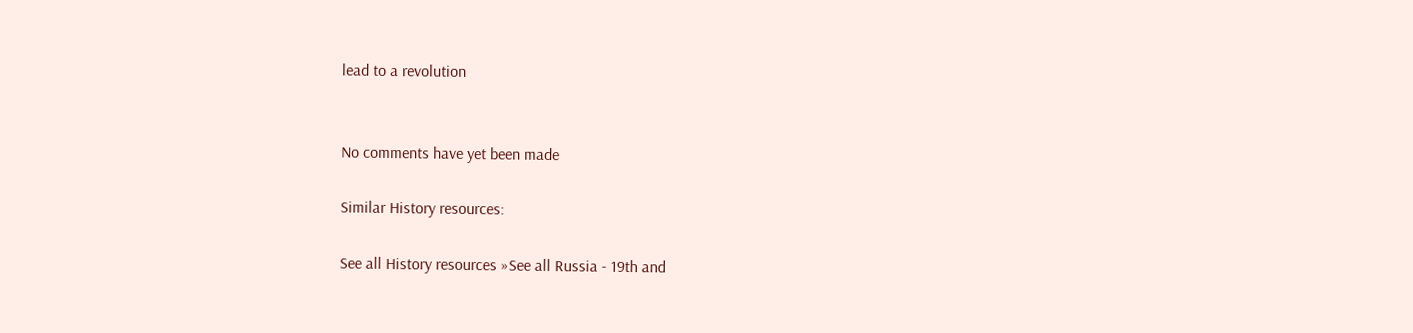lead to a revolution


No comments have yet been made

Similar History resources:

See all History resources »See all Russia - 19th and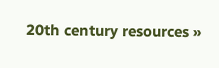20th century resources »